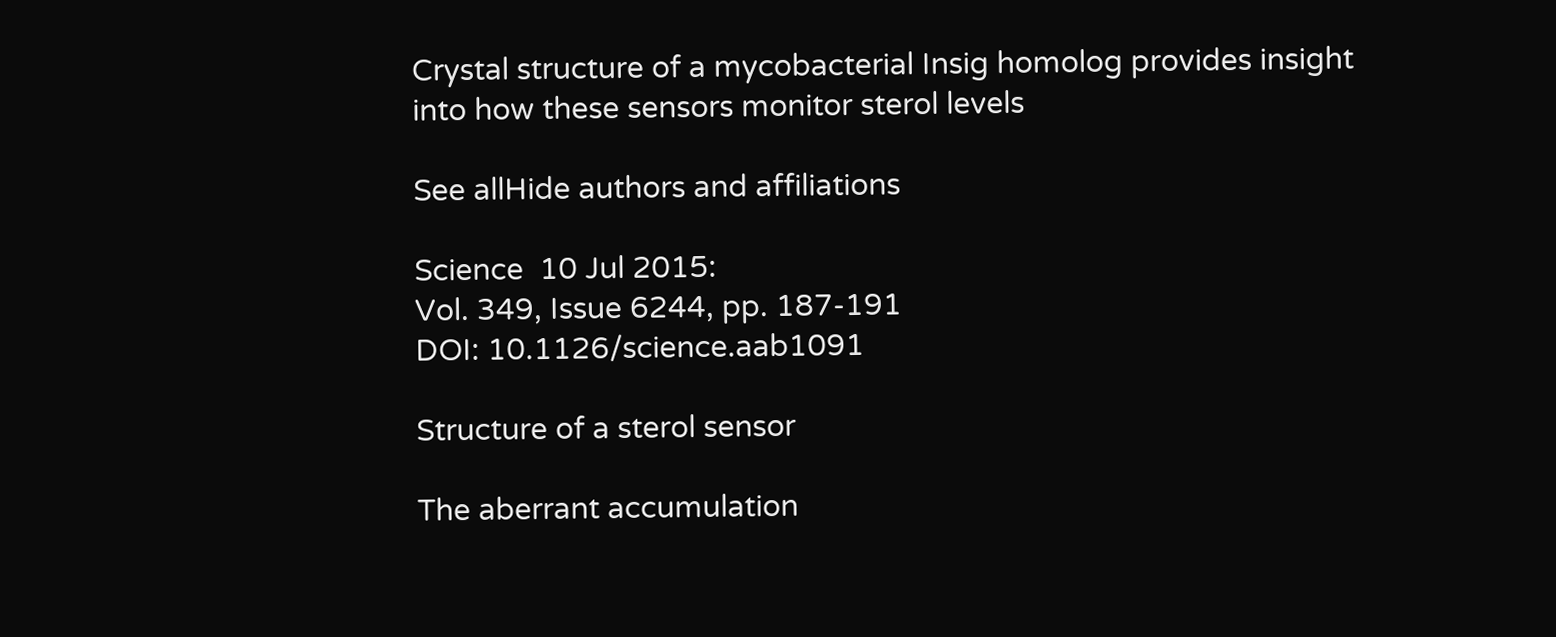Crystal structure of a mycobacterial Insig homolog provides insight into how these sensors monitor sterol levels

See allHide authors and affiliations

Science  10 Jul 2015:
Vol. 349, Issue 6244, pp. 187-191
DOI: 10.1126/science.aab1091

Structure of a sterol sensor

The aberrant accumulation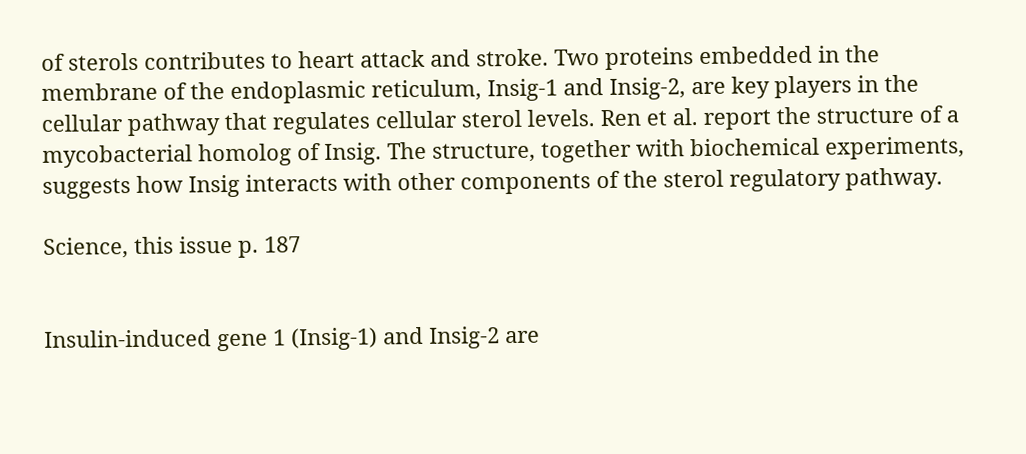of sterols contributes to heart attack and stroke. Two proteins embedded in the membrane of the endoplasmic reticulum, Insig-1 and Insig-2, are key players in the cellular pathway that regulates cellular sterol levels. Ren et al. report the structure of a mycobacterial homolog of Insig. The structure, together with biochemical experiments, suggests how Insig interacts with other components of the sterol regulatory pathway.

Science, this issue p. 187


Insulin-induced gene 1 (Insig-1) and Insig-2 are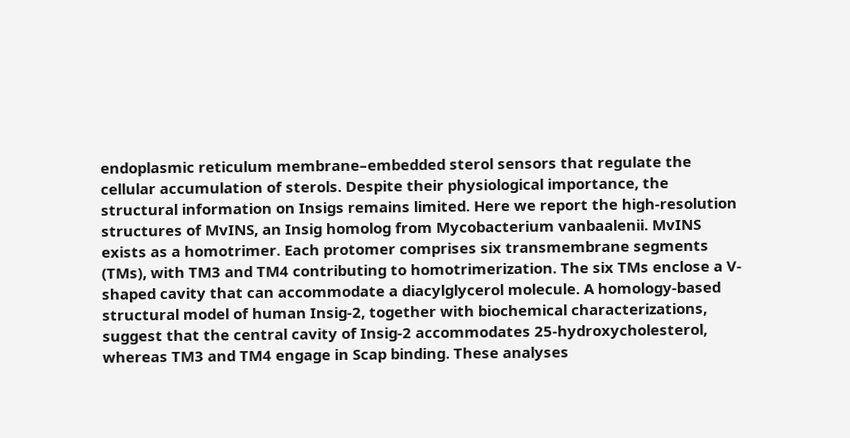endoplasmic reticulum membrane–embedded sterol sensors that regulate the cellular accumulation of sterols. Despite their physiological importance, the structural information on Insigs remains limited. Here we report the high-resolution structures of MvINS, an Insig homolog from Mycobacterium vanbaalenii. MvINS exists as a homotrimer. Each protomer comprises six transmembrane segments (TMs), with TM3 and TM4 contributing to homotrimerization. The six TMs enclose a V-shaped cavity that can accommodate a diacylglycerol molecule. A homology-based structural model of human Insig-2, together with biochemical characterizations, suggest that the central cavity of Insig-2 accommodates 25-hydroxycholesterol, whereas TM3 and TM4 engage in Scap binding. These analyses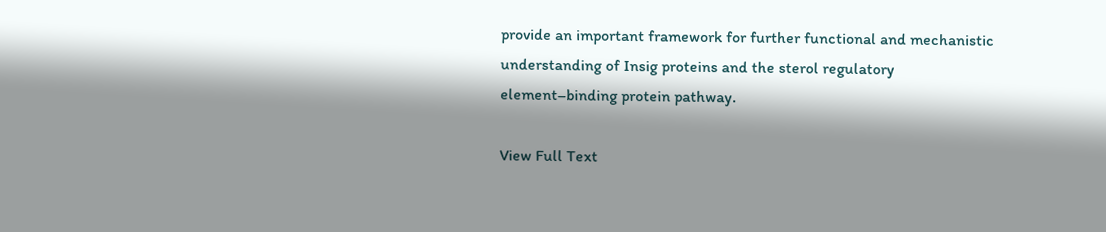provide an important framework for further functional and mechanistic understanding of Insig proteins and the sterol regulatory element–binding protein pathway.

View Full Text